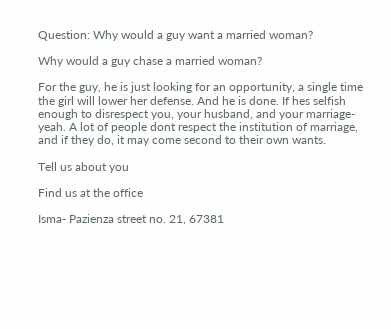Question: Why would a guy want a married woman?

Why would a guy chase a married woman?

For the guy, he is just looking for an opportunity, a single time the girl will lower her defense. And he is done. If hes selfish enough to disrespect you, your husband, and your marriage- yeah. A lot of people dont respect the institution of marriage, and if they do, it may come second to their own wants.

Tell us about you

Find us at the office

Isma- Pazienza street no. 21, 67381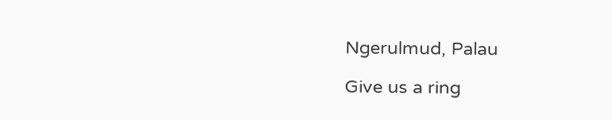Ngerulmud, Palau

Give us a ring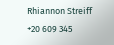Rhiannon Streiff
+20 609 345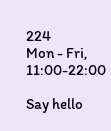224
Mon - Fri, 11:00-22:00

Say hello